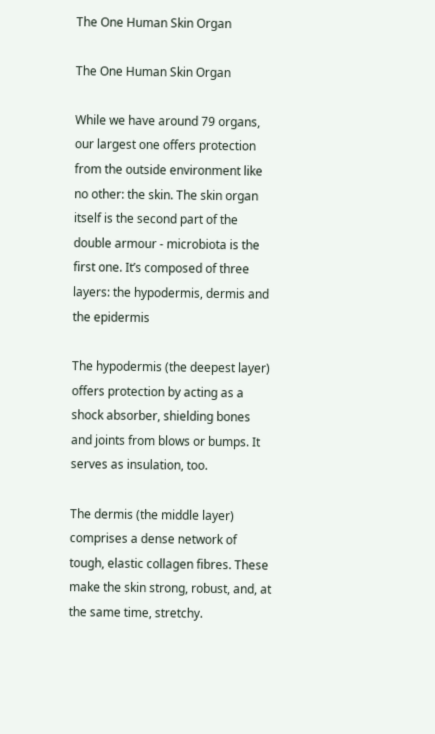The One Human Skin Organ

The One Human Skin Organ

While we have around 79 organs, our largest one offers protection from the outside environment like no other: the skin. The skin organ itself is the second part of the double armour - microbiota is the first one. It’s composed of three layers: the hypodermis, dermis and the epidermis

The hypodermis (the deepest layer) offers protection by acting as a shock absorber, shielding bones and joints from blows or bumps. It serves as insulation, too.

The dermis (the middle layer) comprises a dense network of tough, elastic collagen fibres. These make the skin strong, robust, and, at the same time, stretchy.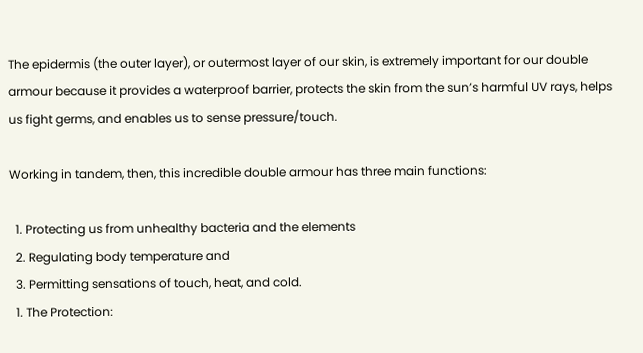The epidermis (the outer layer), or outermost layer of our skin, is extremely important for our double armour because it provides a waterproof barrier, protects the skin from the sun’s harmful UV rays, helps us fight germs, and enables us to sense pressure/touch.

Working in tandem, then, this incredible double armour has three main functions:

  1. Protecting us from unhealthy bacteria and the elements
  2. Regulating body temperature and
  3. Permitting sensations of touch, heat, and cold.
  1. The Protection: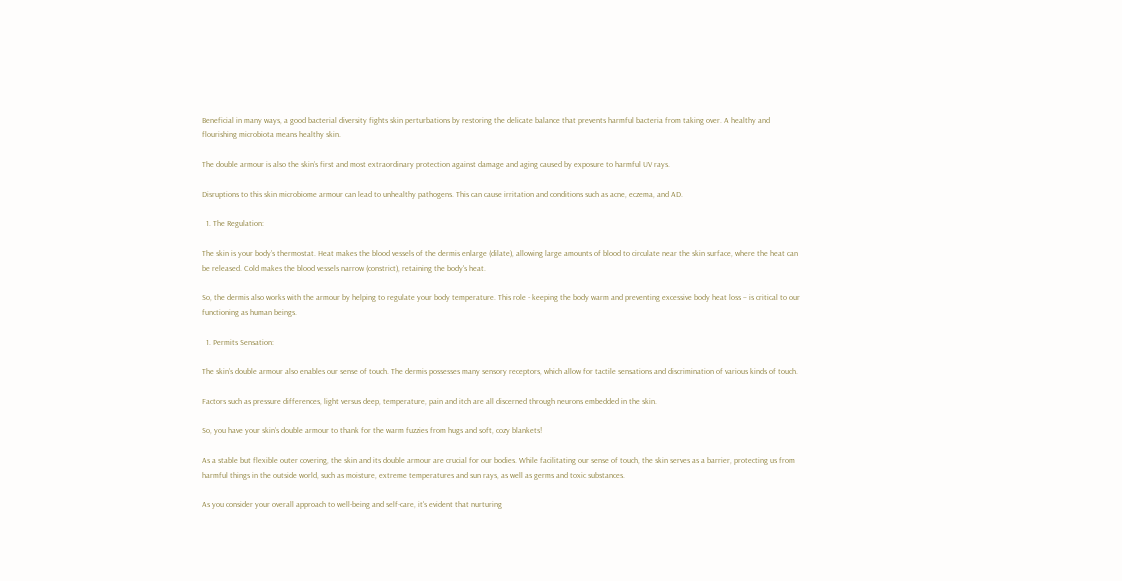Beneficial in many ways, a good bacterial diversity fights skin perturbations by restoring the delicate balance that prevents harmful bacteria from taking over. A healthy and flourishing microbiota means healthy skin.

The double armour is also the skin’s first and most extraordinary protection against damage and aging caused by exposure to harmful UV rays.

Disruptions to this skin microbiome armour can lead to unhealthy pathogens. This can cause irritation and conditions such as acne, eczema, and AD.

  1. The Regulation:

The skin is your body’s thermostat. Heat makes the blood vessels of the dermis enlarge (dilate), allowing large amounts of blood to circulate near the skin surface, where the heat can be released. Cold makes the blood vessels narrow (constrict), retaining the body's heat.

So, the dermis also works with the armour by helping to regulate your body temperature. This role - keeping the body warm and preventing excessive body heat loss – is critical to our functioning as human beings.

  1. Permits Sensation:

The skin’s double armour also enables our sense of touch. The dermis possesses many sensory receptors, which allow for tactile sensations and discrimination of various kinds of touch.

Factors such as pressure differences, light versus deep, temperature, pain and itch are all discerned through neurons embedded in the skin.

So, you have your skin’s double armour to thank for the warm fuzzies from hugs and soft, cozy blankets!

As a stable but flexible outer covering, the skin and its double armour are crucial for our bodies. While facilitating our sense of touch, the skin serves as a barrier, protecting us from harmful things in the outside world, such as moisture, extreme temperatures and sun rays, as well as germs and toxic substances.

As you consider your overall approach to well-being and self-care, it's evident that nurturing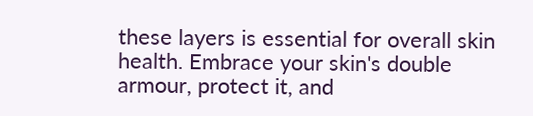these layers is essential for overall skin health. Embrace your skin's double armour, protect it, and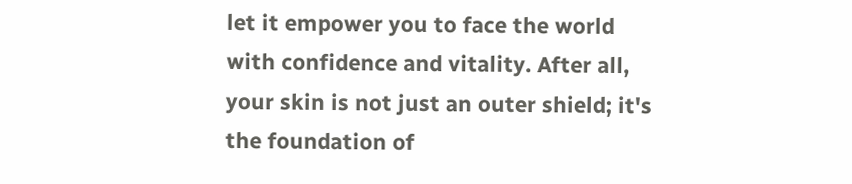let it empower you to face the world with confidence and vitality. After all, your skin is not just an outer shield; it's the foundation of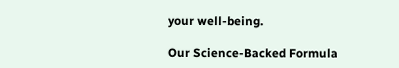your well-being.

Our Science-Backed Formula